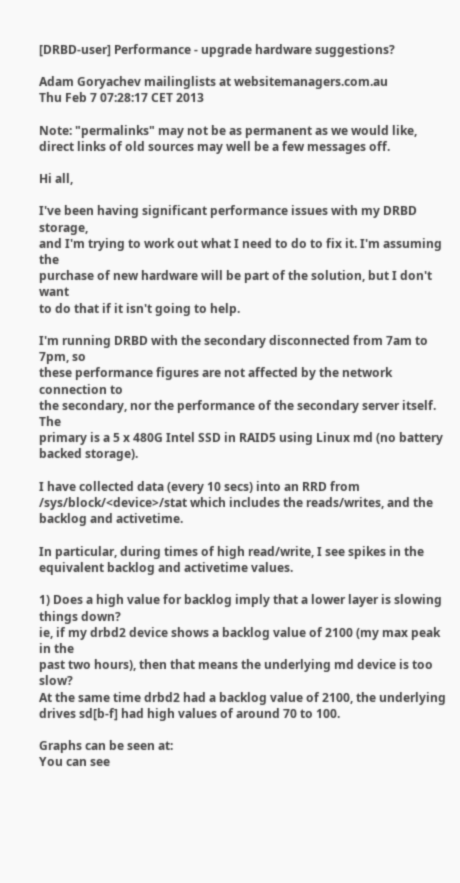[DRBD-user] Performance - upgrade hardware suggestions?

Adam Goryachev mailinglists at websitemanagers.com.au
Thu Feb 7 07:28:17 CET 2013

Note: "permalinks" may not be as permanent as we would like,
direct links of old sources may well be a few messages off.

Hi all,

I've been having significant performance issues with my DRBD storage,
and I'm trying to work out what I need to do to fix it. I'm assuming the
purchase of new hardware will be part of the solution, but I don't want
to do that if it isn't going to help.

I'm running DRBD with the secondary disconnected from 7am to 7pm, so
these performance figures are not affected by the network connection to
the secondary, nor the performance of the secondary server itself. The
primary is a 5 x 480G Intel SSD in RAID5 using Linux md (no battery
backed storage).

I have collected data (every 10 secs) into an RRD from
/sys/block/<device>/stat which includes the reads/writes, and the
backlog and activetime.

In particular, during times of high read/write, I see spikes in the
equivalent backlog and activetime values.

1) Does a high value for backlog imply that a lower layer is slowing
things down?
ie, if my drbd2 device shows a backlog value of 2100 (my max peak in the
past two hours), then that means the underlying md device is too slow?
At the same time drbd2 had a backlog value of 2100, the underlying
drives sd[b-f] had high values of around 70 to 100.

Graphs can be seen at:
You can see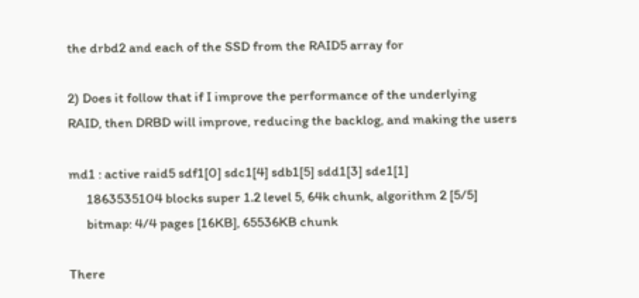the drbd2 and each of the SSD from the RAID5 array for

2) Does it follow that if I improve the performance of the underlying
RAID, then DRBD will improve, reducing the backlog, and making the users

md1 : active raid5 sdf1[0] sdc1[4] sdb1[5] sdd1[3] sde1[1]
      1863535104 blocks super 1.2 level 5, 64k chunk, algorithm 2 [5/5]
      bitmap: 4/4 pages [16KB], 65536KB chunk

There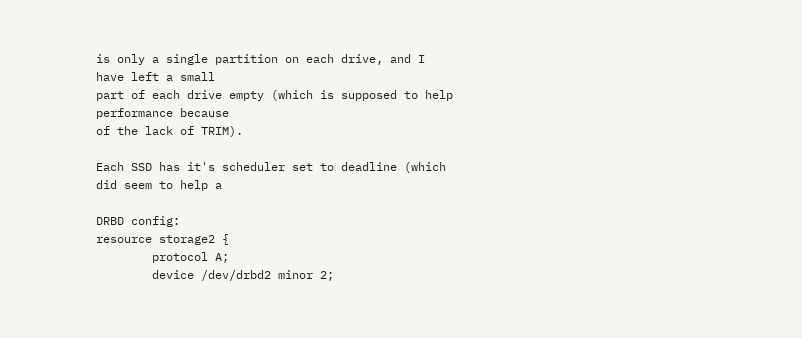is only a single partition on each drive, and I have left a small
part of each drive empty (which is supposed to help performance because
of the lack of TRIM).

Each SSD has it's scheduler set to deadline (which did seem to help a

DRBD config:
resource storage2 {
        protocol A;
        device /dev/drbd2 minor 2;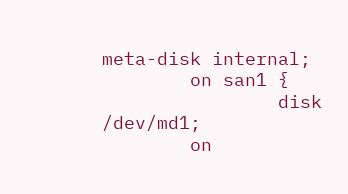meta-disk internal;
        on san1 {
                disk /dev/md1;
        on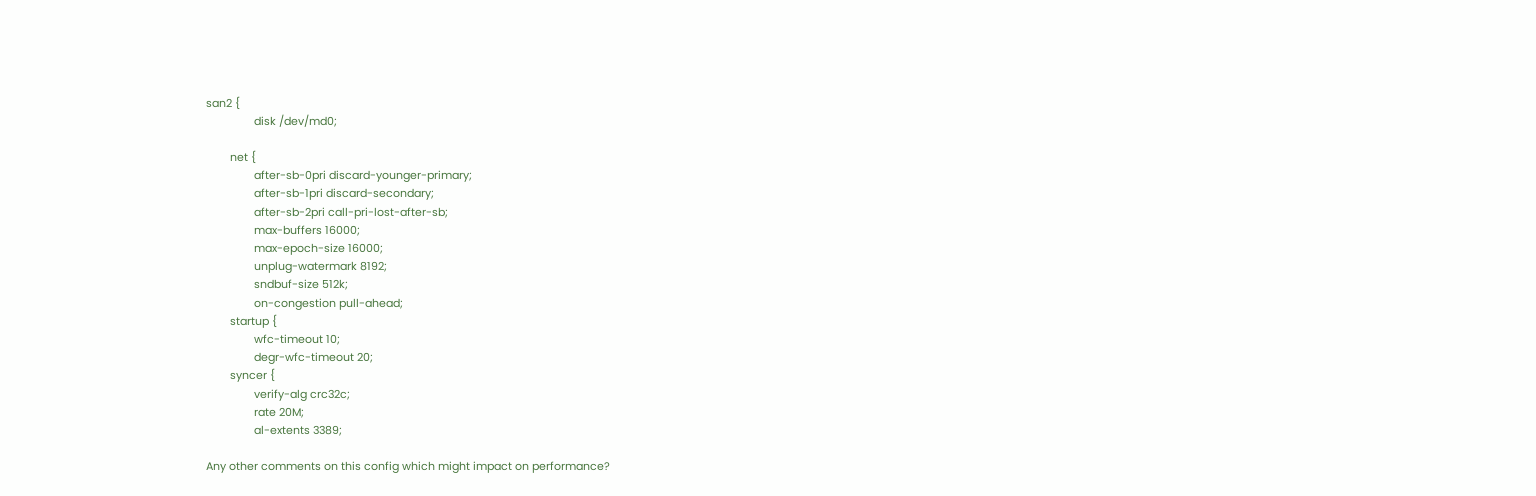san2 {
                disk /dev/md0;

        net {
                after-sb-0pri discard-younger-primary;
                after-sb-1pri discard-secondary;
                after-sb-2pri call-pri-lost-after-sb;
                max-buffers 16000;
                max-epoch-size 16000;
                unplug-watermark 8192;
                sndbuf-size 512k;
                on-congestion pull-ahead;
        startup {
                wfc-timeout 10;
                degr-wfc-timeout 20;
        syncer {
                verify-alg crc32c;
                rate 20M;
                al-extents 3389;

Any other comments on this config which might impact on performance?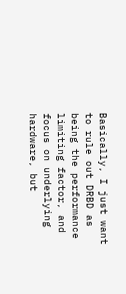Basically, I just want to rule out DRBD as being the performance
limiting factor, and focus on underlying hardware, but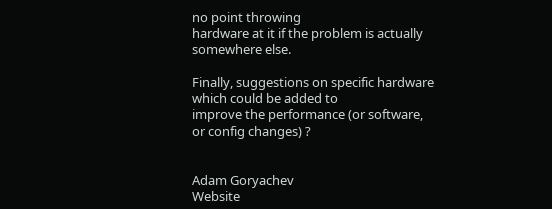no point throwing
hardware at it if the problem is actually somewhere else.

Finally, suggestions on specific hardware which could be added to
improve the performance (or software, or config changes) ?


Adam Goryachev
Website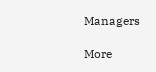Managers

More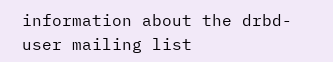information about the drbd-user mailing list